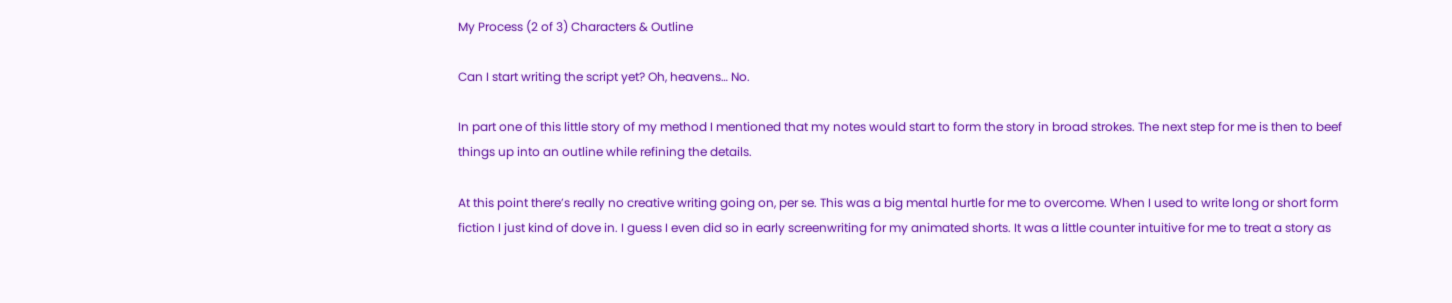My Process (2 of 3) Characters & Outline

Can I start writing the script yet? Oh, heavens… No.

In part one of this little story of my method I mentioned that my notes would start to form the story in broad strokes. The next step for me is then to beef things up into an outline while refining the details.

At this point there’s really no creative writing going on, per se. This was a big mental hurtle for me to overcome. When I used to write long or short form fiction I just kind of dove in. I guess I even did so in early screenwriting for my animated shorts. It was a little counter intuitive for me to treat a story as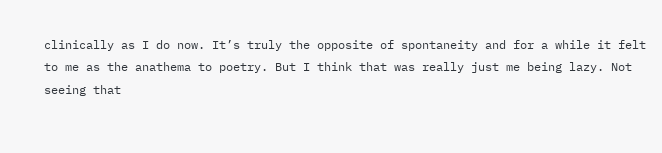clinically as I do now. It’s truly the opposite of spontaneity and for a while it felt to me as the anathema to poetry. But I think that was really just me being lazy. Not seeing that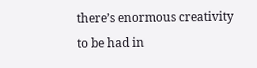there’s enormous creativity to be had in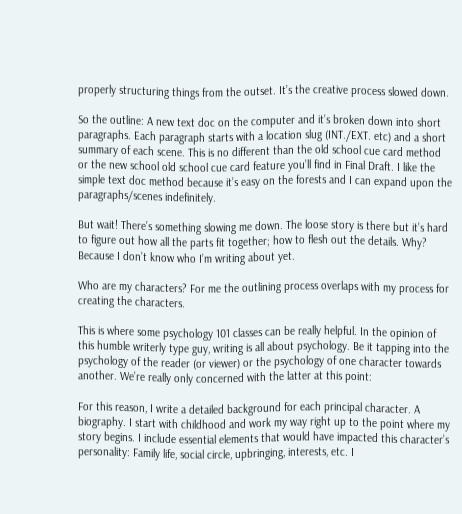properly structuring things from the outset. It’s the creative process slowed down.

So the outline: A new text doc on the computer and it’s broken down into short paragraphs. Each paragraph starts with a location slug (INT./EXT. etc) and a short summary of each scene. This is no different than the old school cue card method or the new school old school cue card feature you’ll find in Final Draft. I like the simple text doc method because it’s easy on the forests and I can expand upon the paragraphs/scenes indefinitely.

But wait! There’s something slowing me down. The loose story is there but it’s hard to figure out how all the parts fit together; how to flesh out the details. Why? Because I don’t know who I’m writing about yet.

Who are my characters? For me the outlining process overlaps with my process for creating the characters.

This is where some psychology 101 classes can be really helpful. In the opinion of this humble writerly type guy, writing is all about psychology. Be it tapping into the psychology of the reader (or viewer) or the psychology of one character towards another. We’re really only concerned with the latter at this point:

For this reason, I write a detailed background for each principal character. A biography. I start with childhood and work my way right up to the point where my story begins. I include essential elements that would have impacted this character’s personality: Family life, social circle, upbringing, interests, etc. I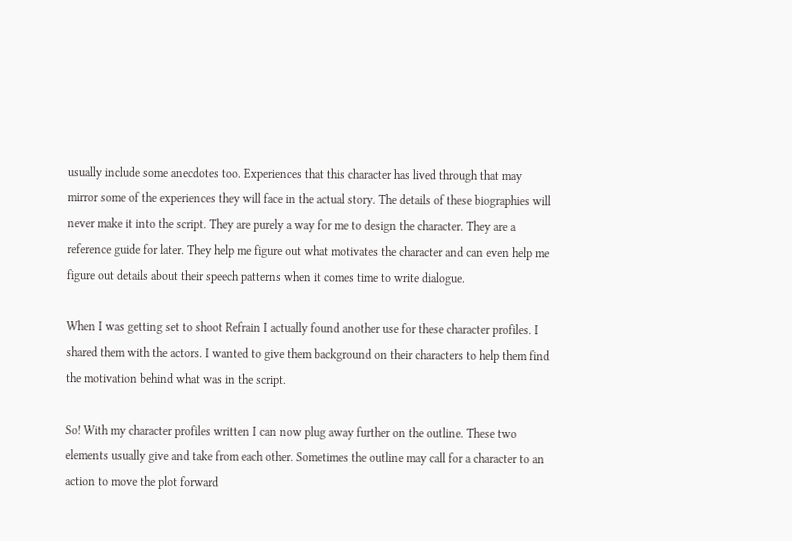usually include some anecdotes too. Experiences that this character has lived through that may mirror some of the experiences they will face in the actual story. The details of these biographies will never make it into the script. They are purely a way for me to design the character. They are a reference guide for later. They help me figure out what motivates the character and can even help me figure out details about their speech patterns when it comes time to write dialogue.

When I was getting set to shoot Refrain I actually found another use for these character profiles. I shared them with the actors. I wanted to give them background on their characters to help them find the motivation behind what was in the script.

So! With my character profiles written I can now plug away further on the outline. These two elements usually give and take from each other. Sometimes the outline may call for a character to an action to move the plot forward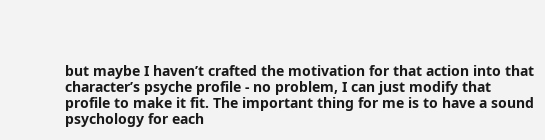but maybe I haven’t crafted the motivation for that action into that character’s psyche profile - no problem, I can just modify that profile to make it fit. The important thing for me is to have a sound psychology for each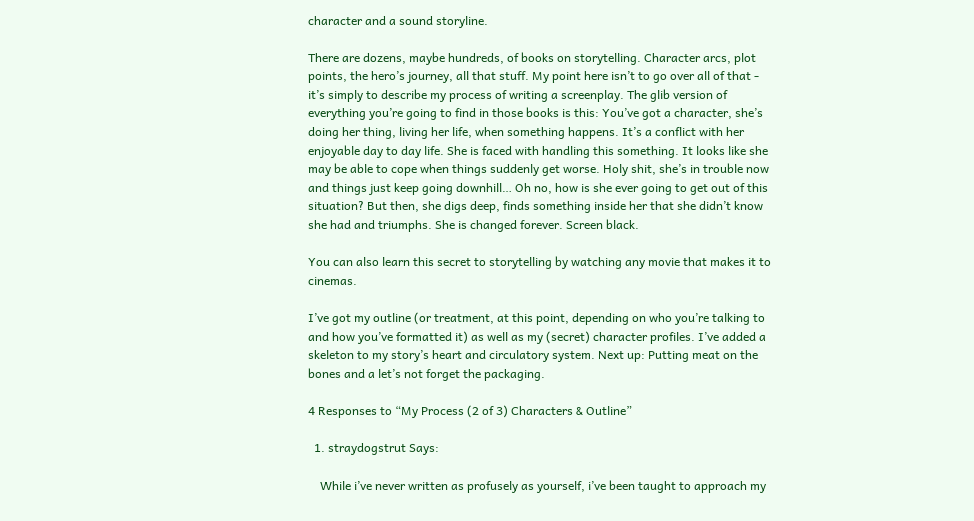character and a sound storyline.

There are dozens, maybe hundreds, of books on storytelling. Character arcs, plot points, the hero’s journey, all that stuff. My point here isn’t to go over all of that - it’s simply to describe my process of writing a screenplay. The glib version of everything you’re going to find in those books is this: You’ve got a character, she’s doing her thing, living her life, when something happens. It’s a conflict with her enjoyable day to day life. She is faced with handling this something. It looks like she may be able to cope when things suddenly get worse. Holy shit, she’s in trouble now and things just keep going downhill… Oh no, how is she ever going to get out of this situation? But then, she digs deep, finds something inside her that she didn’t know she had and triumphs. She is changed forever. Screen black.

You can also learn this secret to storytelling by watching any movie that makes it to cinemas.

I’ve got my outline (or treatment, at this point, depending on who you’re talking to and how you’ve formatted it) as well as my (secret) character profiles. I’ve added a skeleton to my story’s heart and circulatory system. Next up: Putting meat on the bones and a let’s not forget the packaging.

4 Responses to “My Process (2 of 3) Characters & Outline”

  1. straydogstrut Says:

    While i’ve never written as profusely as yourself, i’ve been taught to approach my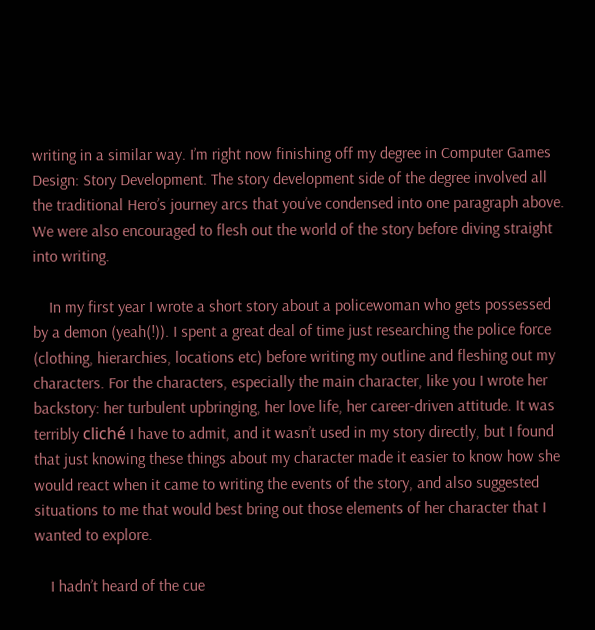writing in a similar way. I’m right now finishing off my degree in Computer Games Design: Story Development. The story development side of the degree involved all the traditional Hero’s journey arcs that you’ve condensed into one paragraph above. We were also encouraged to flesh out the world of the story before diving straight into writing.

    In my first year I wrote a short story about a policewoman who gets possessed by a demon (yeah(!)). I spent a great deal of time just researching the police force (clothing, hierarchies, locations etc) before writing my outline and fleshing out my characters. For the characters, especially the main character, like you I wrote her backstory: her turbulent upbringing, her love life, her career-driven attitude. It was terribly cliché I have to admit, and it wasn’t used in my story directly, but I found that just knowing these things about my character made it easier to know how she would react when it came to writing the events of the story, and also suggested situations to me that would best bring out those elements of her character that I wanted to explore.

    I hadn’t heard of the cue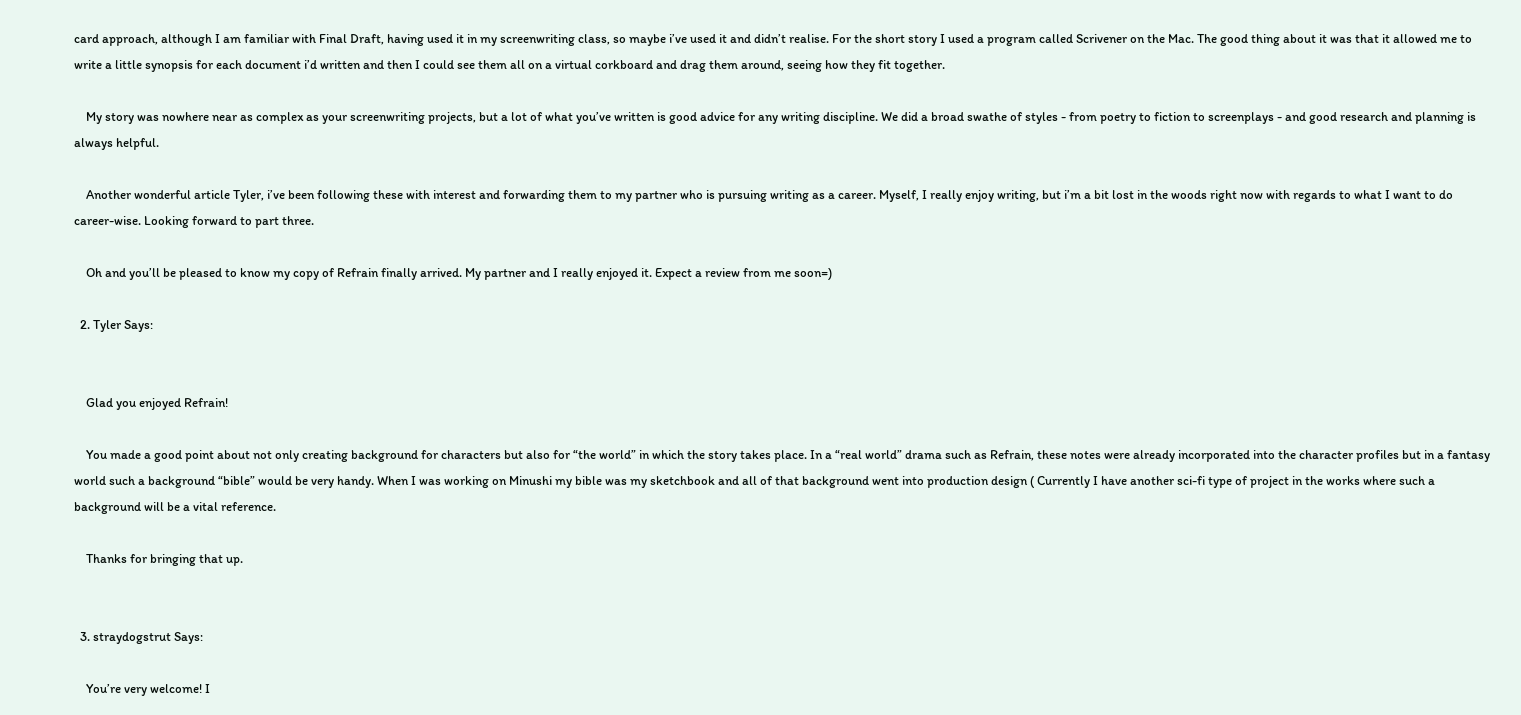card approach, although I am familiar with Final Draft, having used it in my screenwriting class, so maybe i’ve used it and didn’t realise. For the short story I used a program called Scrivener on the Mac. The good thing about it was that it allowed me to write a little synopsis for each document i’d written and then I could see them all on a virtual corkboard and drag them around, seeing how they fit together.

    My story was nowhere near as complex as your screenwriting projects, but a lot of what you’ve written is good advice for any writing discipline. We did a broad swathe of styles - from poetry to fiction to screenplays - and good research and planning is always helpful.

    Another wonderful article Tyler, i’ve been following these with interest and forwarding them to my partner who is pursuing writing as a career. Myself, I really enjoy writing, but i’m a bit lost in the woods right now with regards to what I want to do career-wise. Looking forward to part three.

    Oh and you’ll be pleased to know my copy of Refrain finally arrived. My partner and I really enjoyed it. Expect a review from me soon=)

  2. Tyler Says:


    Glad you enjoyed Refrain!

    You made a good point about not only creating background for characters but also for “the world” in which the story takes place. In a “real world” drama such as Refrain, these notes were already incorporated into the character profiles but in a fantasy world such a background “bible” would be very handy. When I was working on Minushi my bible was my sketchbook and all of that background went into production design ( Currently I have another sci-fi type of project in the works where such a background will be a vital reference.

    Thanks for bringing that up.


  3. straydogstrut Says:

    You’re very welcome! I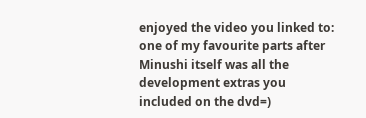enjoyed the video you linked to: one of my favourite parts after Minushi itself was all the development extras you included on the dvd=)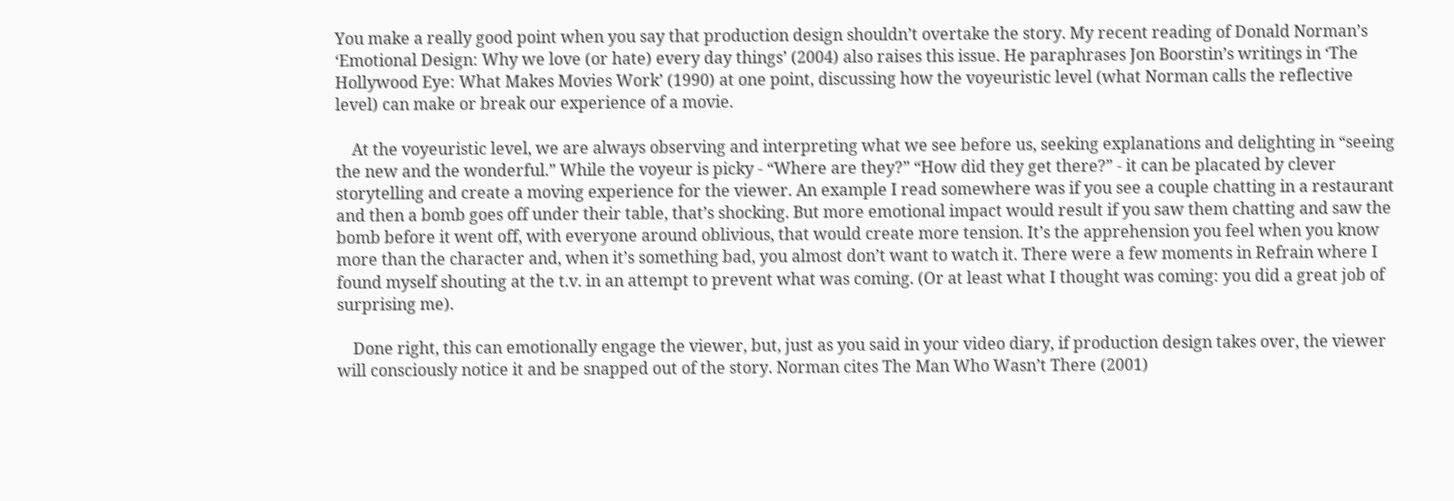You make a really good point when you say that production design shouldn’t overtake the story. My recent reading of Donald Norman’s ‘Emotional Design: Why we love (or hate) every day things’ (2004) also raises this issue. He paraphrases Jon Boorstin’s writings in ‘The Hollywood Eye: What Makes Movies Work’ (1990) at one point, discussing how the voyeuristic level (what Norman calls the reflective level) can make or break our experience of a movie.

    At the voyeuristic level, we are always observing and interpreting what we see before us, seeking explanations and delighting in “seeing the new and the wonderful.” While the voyeur is picky - “Where are they?” “How did they get there?” - it can be placated by clever storytelling and create a moving experience for the viewer. An example I read somewhere was if you see a couple chatting in a restaurant and then a bomb goes off under their table, that’s shocking. But more emotional impact would result if you saw them chatting and saw the bomb before it went off, with everyone around oblivious, that would create more tension. It’s the apprehension you feel when you know more than the character and, when it’s something bad, you almost don’t want to watch it. There were a few moments in Refrain where I found myself shouting at the t.v. in an attempt to prevent what was coming. (Or at least what I thought was coming: you did a great job of surprising me).

    Done right, this can emotionally engage the viewer, but, just as you said in your video diary, if production design takes over, the viewer will consciously notice it and be snapped out of the story. Norman cites The Man Who Wasn’t There (2001)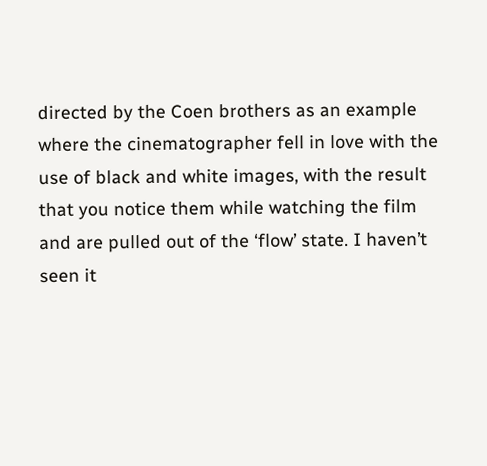directed by the Coen brothers as an example where the cinematographer fell in love with the use of black and white images, with the result that you notice them while watching the film and are pulled out of the ‘flow’ state. I haven’t seen it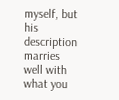myself, but his description marries well with what you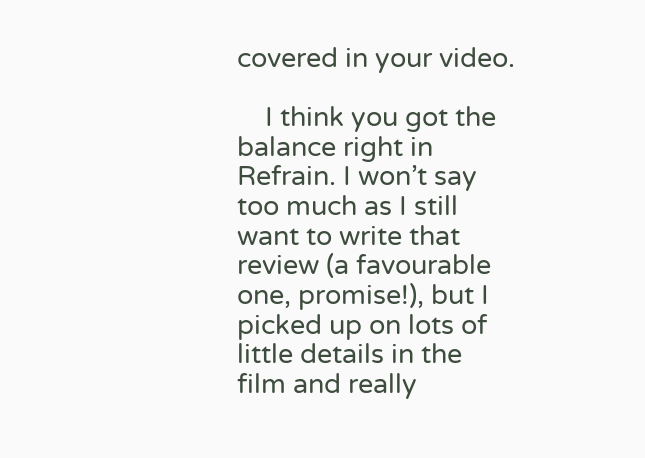covered in your video.

    I think you got the balance right in Refrain. I won’t say too much as I still want to write that review (a favourable one, promise!), but I picked up on lots of little details in the film and really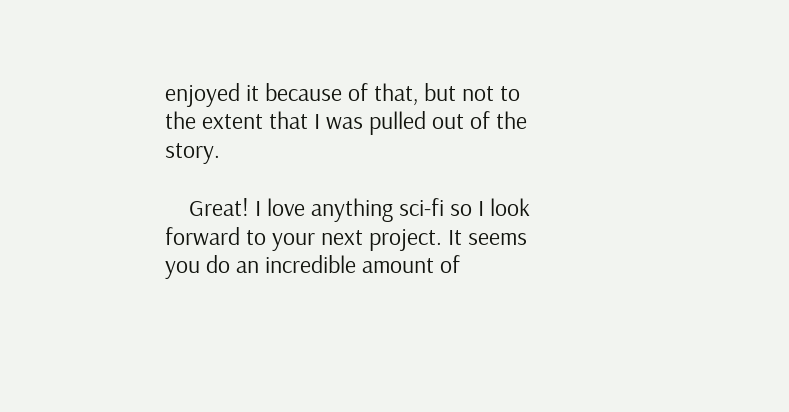enjoyed it because of that, but not to the extent that I was pulled out of the story.

    Great! I love anything sci-fi so I look forward to your next project. It seems you do an incredible amount of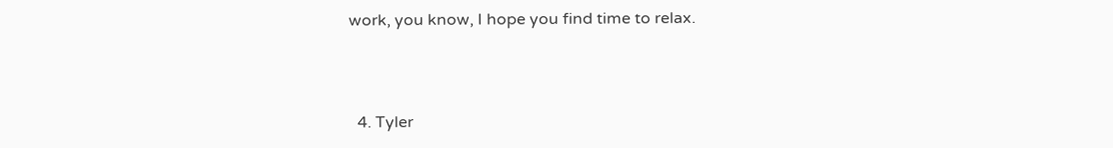work, you know, I hope you find time to relax.



  4. Tyler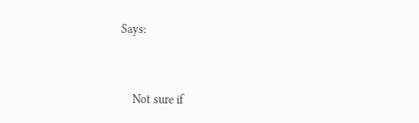Says:


    Not sure if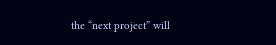the “next project” will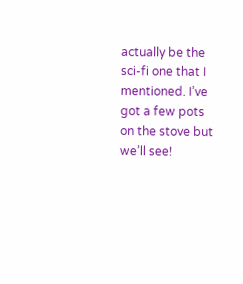actually be the sci-fi one that I mentioned. I’ve got a few pots on the stove but we’ll see!